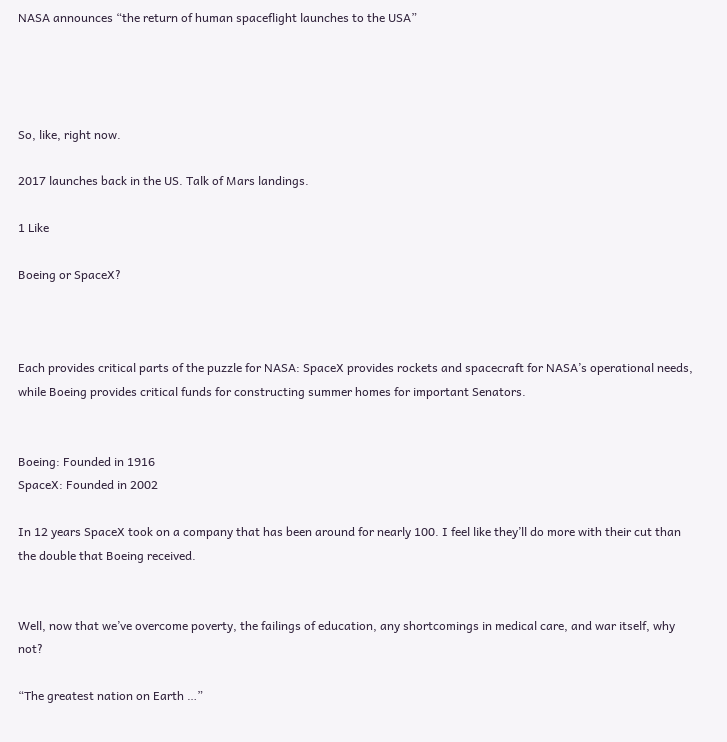NASA announces “the return of human spaceflight launches to the USA”




So, like, right now.

2017 launches back in the US. Talk of Mars landings.

1 Like

Boeing or SpaceX?



Each provides critical parts of the puzzle for NASA: SpaceX provides rockets and spacecraft for NASA’s operational needs, while Boeing provides critical funds for constructing summer homes for important Senators.


Boeing: Founded in 1916
SpaceX: Founded in 2002

In 12 years SpaceX took on a company that has been around for nearly 100. I feel like they’ll do more with their cut than the double that Boeing received.


Well, now that we’ve overcome poverty, the failings of education, any shortcomings in medical care, and war itself, why not?

“The greatest nation on Earth …”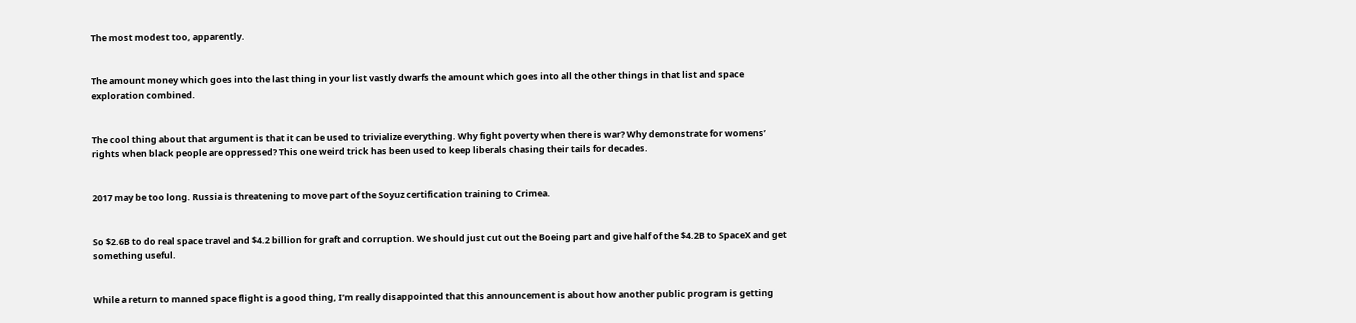The most modest too, apparently.


The amount money which goes into the last thing in your list vastly dwarfs the amount which goes into all the other things in that list and space exploration combined.


The cool thing about that argument is that it can be used to trivialize everything. Why fight poverty when there is war? Why demonstrate for womens’ rights when black people are oppressed? This one weird trick has been used to keep liberals chasing their tails for decades.


2017 may be too long. Russia is threatening to move part of the Soyuz certification training to Crimea.


So $2.6B to do real space travel and $4.2 billion for graft and corruption. We should just cut out the Boeing part and give half of the $4.2B to SpaceX and get something useful.


While a return to manned space flight is a good thing, I’m really disappointed that this announcement is about how another public program is getting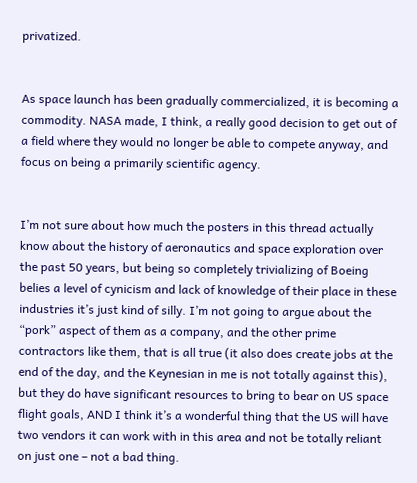privatized.


As space launch has been gradually commercialized, it is becoming a commodity. NASA made, I think, a really good decision to get out of a field where they would no longer be able to compete anyway, and focus on being a primarily scientific agency.


I’m not sure about how much the posters in this thread actually know about the history of aeronautics and space exploration over the past 50 years, but being so completely trivializing of Boeing belies a level of cynicism and lack of knowledge of their place in these industries it’s just kind of silly. I’m not going to argue about the “pork” aspect of them as a company, and the other prime contractors like them, that is all true (it also does create jobs at the end of the day, and the Keynesian in me is not totally against this), but they do have significant resources to bring to bear on US space flight goals, AND I think it’s a wonderful thing that the US will have two vendors it can work with in this area and not be totally reliant on just one – not a bad thing.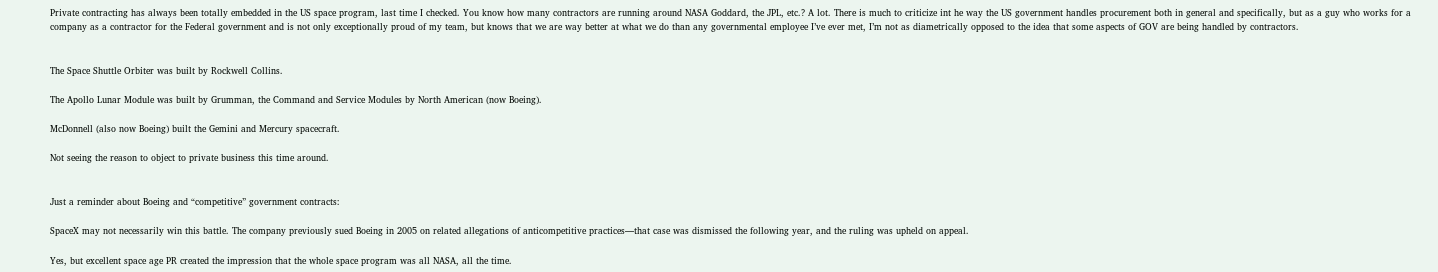Private contracting has always been totally embedded in the US space program, last time I checked. You know how many contractors are running around NASA Goddard, the JPL, etc.? A lot. There is much to criticize int he way the US government handles procurement both in general and specifically, but as a guy who works for a company as a contractor for the Federal government and is not only exceptionally proud of my team, but knows that we are way better at what we do than any governmental employee I’ve ever met, I’m not as diametrically opposed to the idea that some aspects of GOV are being handled by contractors.


The Space Shuttle Orbiter was built by Rockwell Collins.

The Apollo Lunar Module was built by Grumman, the Command and Service Modules by North American (now Boeing).

McDonnell (also now Boeing) built the Gemini and Mercury spacecraft.

Not seeing the reason to object to private business this time around.


Just a reminder about Boeing and “competitive” government contracts:

SpaceX may not necessarily win this battle. The company previously sued Boeing in 2005 on related allegations of anticompetitive practices—that case was dismissed the following year, and the ruling was upheld on appeal.

Yes, but excellent space age PR created the impression that the whole space program was all NASA, all the time.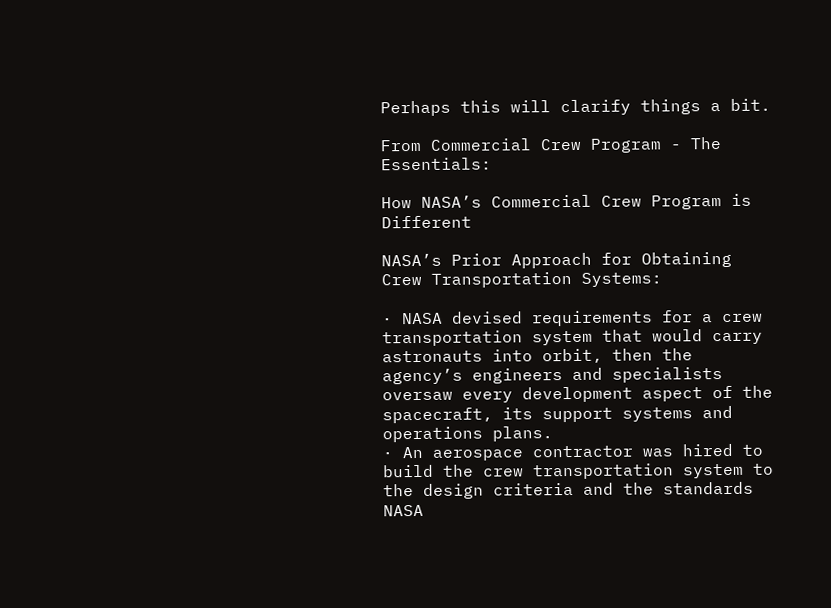Perhaps this will clarify things a bit.

From Commercial Crew Program - The Essentials:

How NASA’s Commercial Crew Program is Different

NASA’s Prior Approach for Obtaining Crew Transportation Systems:

· NASA devised requirements for a crew transportation system that would carry astronauts into orbit, then the agency’s engineers and specialists oversaw every development aspect of the spacecraft, its support systems and operations plans.
· An aerospace contractor was hired to build the crew transportation system to the design criteria and the standards NASA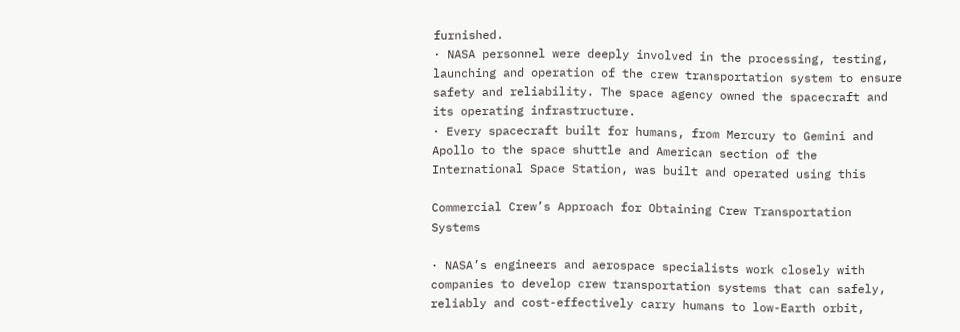furnished.
· NASA personnel were deeply involved in the processing, testing, launching and operation of the crew transportation system to ensure safety and reliability. The space agency owned the spacecraft and its operating infrastructure.
· Every spacecraft built for humans, from Mercury to Gemini and Apollo to the space shuttle and American section of the International Space Station, was built and operated using this

Commercial Crew’s Approach for Obtaining Crew Transportation Systems

· NASA’s engineers and aerospace specialists work closely with companies to develop crew transportation systems that can safely, reliably and cost-effectively carry humans to low-Earth orbit,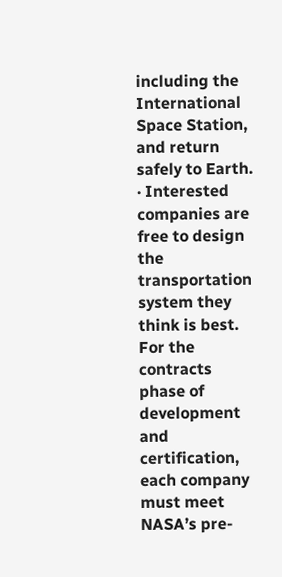including the International Space Station, and return safely to Earth.
· Interested companies are free to design the transportation system they think is best. For the contracts phase of development and certification, each company must meet NASA’s pre-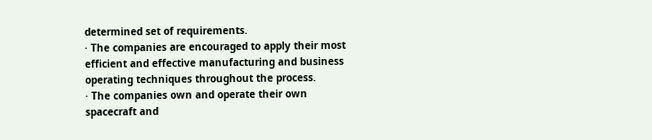determined set of requirements.
· The companies are encouraged to apply their most efficient and effective manufacturing and business operating techniques throughout the process.
· The companies own and operate their own spacecraft and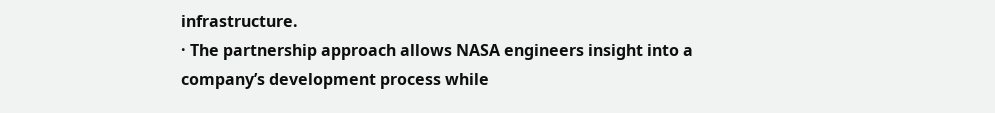infrastructure.
· The partnership approach allows NASA engineers insight into a company’s development process while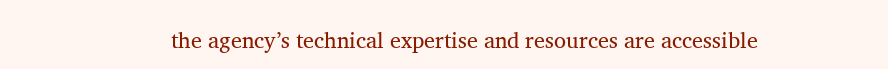the agency’s technical expertise and resources are accessible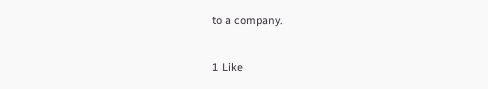to a company.

1 Like